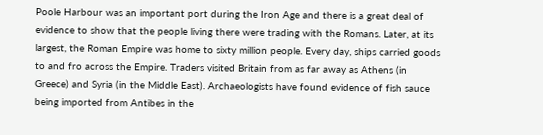Poole Harbour was an important port during the Iron Age and there is a great deal of evidence to show that the people living there were trading with the Romans. Later, at its largest, the Roman Empire was home to sixty million people. Every day, ships carried goods to and fro across the Empire. Traders visited Britain from as far away as Athens (in Greece) and Syria (in the Middle East). Archaeologists have found evidence of fish sauce being imported from Antibes in the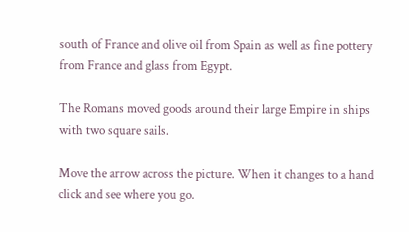south of France and olive oil from Spain as well as fine pottery from France and glass from Egypt.

The Romans moved goods around their large Empire in ships with two square sails.

Move the arrow across the picture. When it changes to a hand click and see where you go.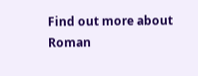Find out more about Roman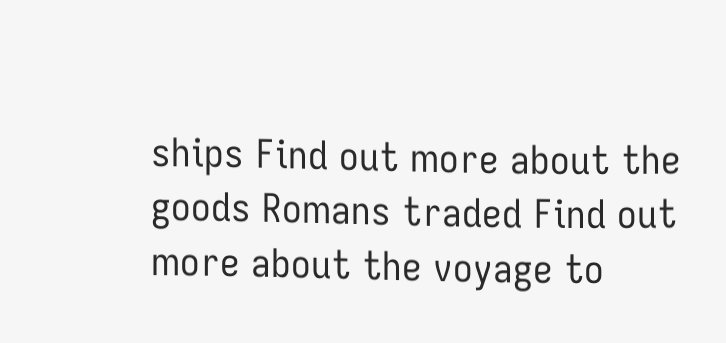ships Find out more about the goods Romans traded Find out more about the voyage to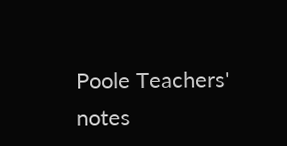Poole Teachers' notes